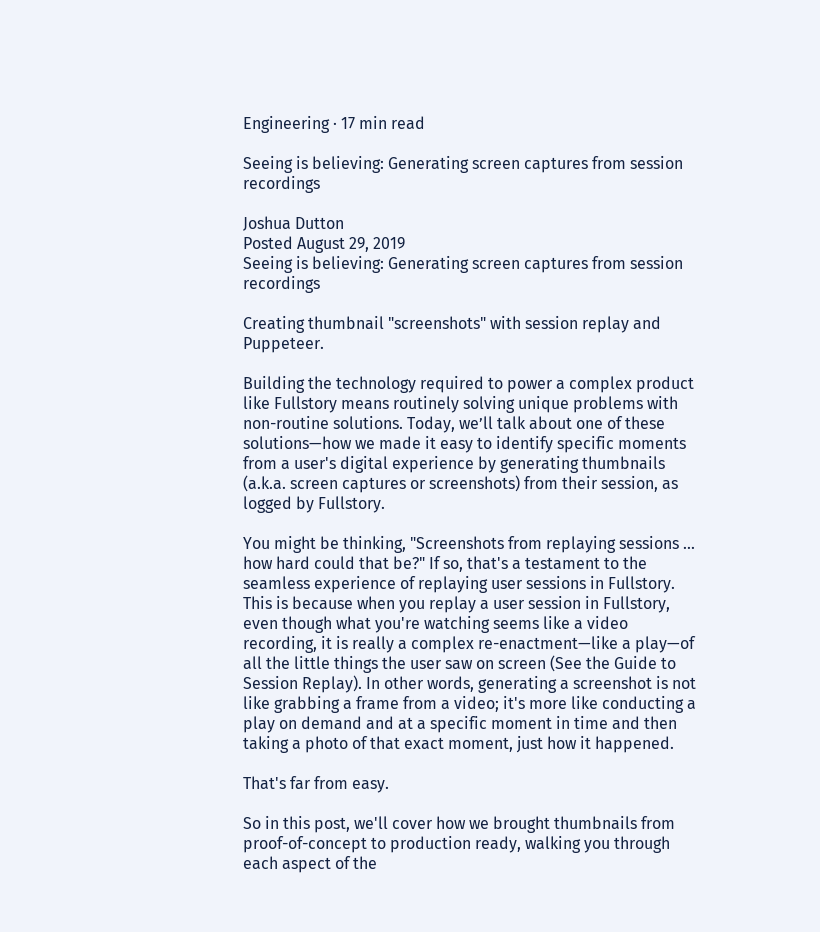Engineering · 17 min read

Seeing is believing: Generating screen captures from session recordings

Joshua Dutton
Posted August 29, 2019
Seeing is believing: Generating screen captures from session recordings

Creating thumbnail "screenshots" with session replay and Puppeteer.

Building the technology required to power a complex product like Fullstory means routinely solving unique problems with non-routine solutions. Today, we’ll talk about one of these solutions—how we made it easy to identify specific moments from a user's digital experience by generating thumbnails (a.k.a. screen captures or screenshots) from their session, as logged by Fullstory.

You might be thinking, "Screenshots from replaying sessions ... how hard could that be?" If so, that's a testament to the seamless experience of replaying user sessions in Fullstory. This is because when you replay a user session in Fullstory, even though what you're watching seems like a video recording, it is really a complex re-enactment—like a play—of all the little things the user saw on screen (See the Guide to Session Replay). In other words, generating a screenshot is not like grabbing a frame from a video; it's more like conducting a play on demand and at a specific moment in time and then taking a photo of that exact moment, just how it happened.

That's far from easy.

So in this post, we'll cover how we brought thumbnails from proof-of-concept to production ready, walking you through each aspect of the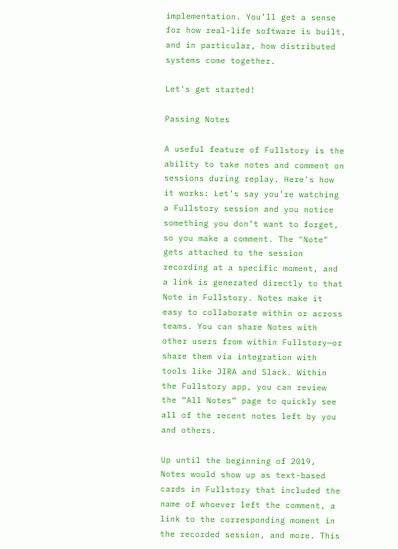implementation. You’ll get a sense for how real-life software is built, and in particular, how distributed systems come together.

Let's get started!

Passing Notes

A useful feature of Fullstory is the ability to take notes and comment on sessions during replay. Here's how it works: Let’s say you’re watching a Fullstory session and you notice something you don’t want to forget, so you make a comment. The "Note" gets attached to the session recording at a specific moment, and a link is generated directly to that Note in Fullstory. Notes make it easy to collaborate within or across teams. You can share Notes with other users from within Fullstory—or share them via integration with tools like JIRA and Slack. Within the Fullstory app, you can review the “All Notes” page to quickly see all of the recent notes left by you and others.

Up until the beginning of 2019, Notes would show up as text-based cards in Fullstory that included the name of whoever left the comment, a link to the corresponding moment in the recorded session, and more. This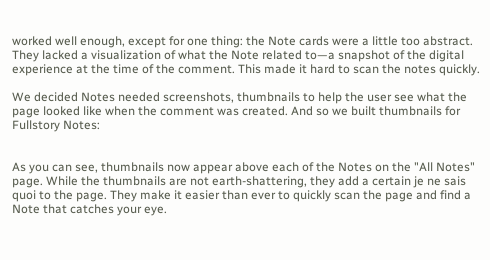worked well enough, except for one thing: the Note cards were a little too abstract. They lacked a visualization of what the Note related to—a snapshot of the digital experience at the time of the comment. This made it hard to scan the notes quickly.

We decided Notes needed screenshots, thumbnails to help the user see what the page looked like when the comment was created. And so we built thumbnails for Fullstory Notes:


As you can see, thumbnails now appear above each of the Notes on the "All Notes" page. While the thumbnails are not earth-shattering, they add a certain je ne sais quoi to the page. They make it easier than ever to quickly scan the page and find a Note that catches your eye.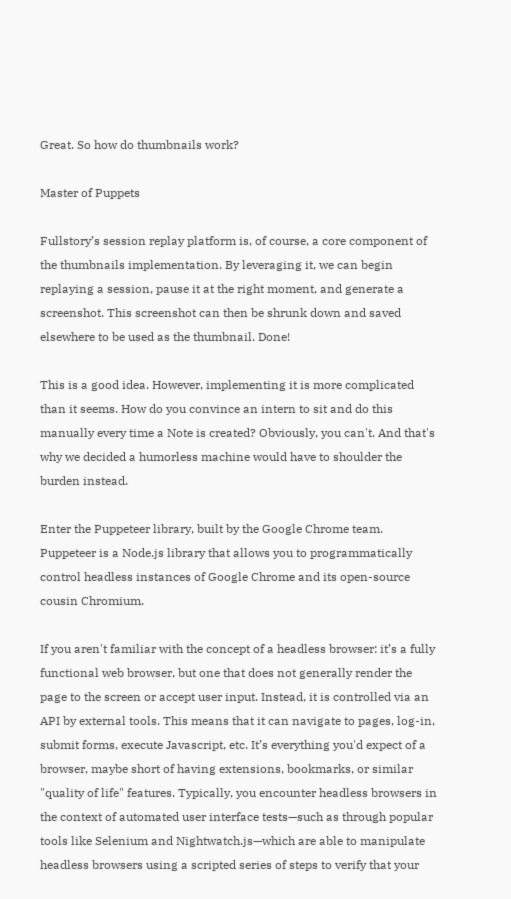Great. So how do thumbnails work?

Master of Puppets

Fullstory’s session replay platform is, of course, a core component of the thumbnails implementation. By leveraging it, we can begin replaying a session, pause it at the right moment, and generate a screenshot. This screenshot can then be shrunk down and saved elsewhere to be used as the thumbnail. Done!

This is a good idea. However, implementing it is more complicated than it seems. How do you convince an intern to sit and do this manually every time a Note is created? Obviously, you can't. And that's why we decided a humorless machine would have to shoulder the burden instead.

Enter the Puppeteer library, built by the Google Chrome team. Puppeteer is a Node.js library that allows you to programmatically control headless instances of Google Chrome and its open-source cousin Chromium.

If you aren't familiar with the concept of a headless browser: it’s a fully functional web browser, but one that does not generally render the page to the screen or accept user input. Instead, it is controlled via an API by external tools. This means that it can navigate to pages, log-in, submit forms, execute Javascript, etc. It’s everything you'd expect of a browser, maybe short of having extensions, bookmarks, or similar "quality of life" features. Typically, you encounter headless browsers in the context of automated user interface tests—such as through popular tools like Selenium and Nightwatch.js—which are able to manipulate headless browsers using a scripted series of steps to verify that your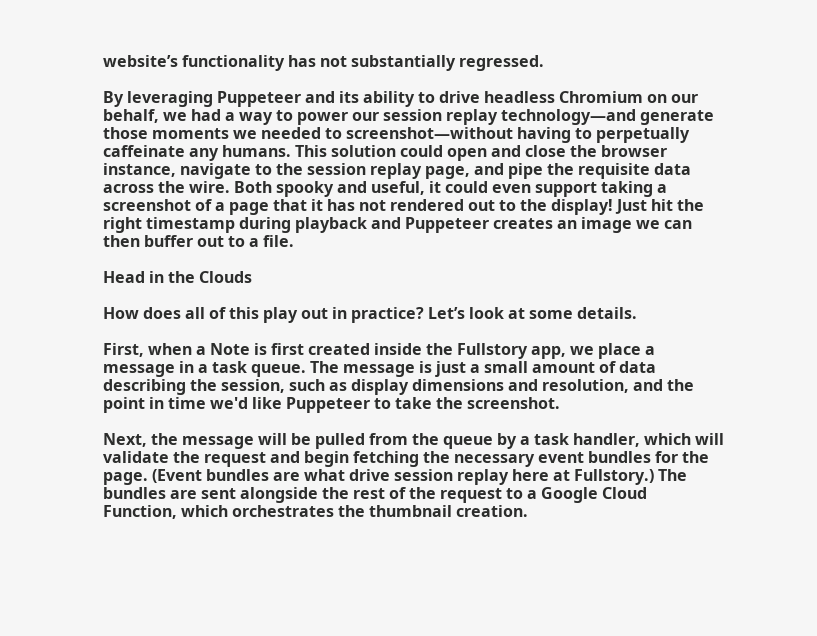website’s functionality has not substantially regressed.

By leveraging Puppeteer and its ability to drive headless Chromium on our behalf, we had a way to power our session replay technology—and generate those moments we needed to screenshot—without having to perpetually caffeinate any humans. This solution could open and close the browser instance, navigate to the session replay page, and pipe the requisite data across the wire. Both spooky and useful, it could even support taking a screenshot of a page that it has not rendered out to the display! Just hit the right timestamp during playback and Puppeteer creates an image we can then buffer out to a file.

Head in the Clouds

How does all of this play out in practice? Let’s look at some details.

First, when a Note is first created inside the Fullstory app, we place a message in a task queue. The message is just a small amount of data describing the session, such as display dimensions and resolution, and the point in time we'd like Puppeteer to take the screenshot.

Next, the message will be pulled from the queue by a task handler, which will validate the request and begin fetching the necessary event bundles for the page. (Event bundles are what drive session replay here at Fullstory.) The bundles are sent alongside the rest of the request to a Google Cloud Function, which orchestrates the thumbnail creation.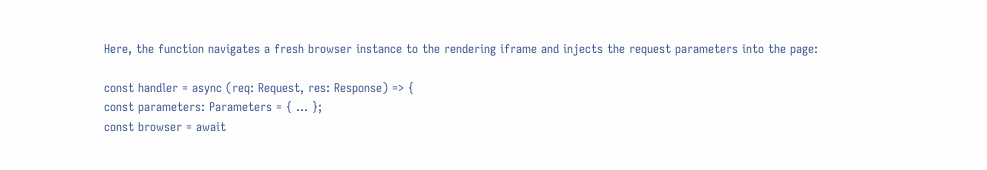Here, the function navigates a fresh browser instance to the rendering iframe and injects the request parameters into the page:

const handler = async (req: Request, res: Response) => {
const parameters: Parameters = { ... };
const browser = await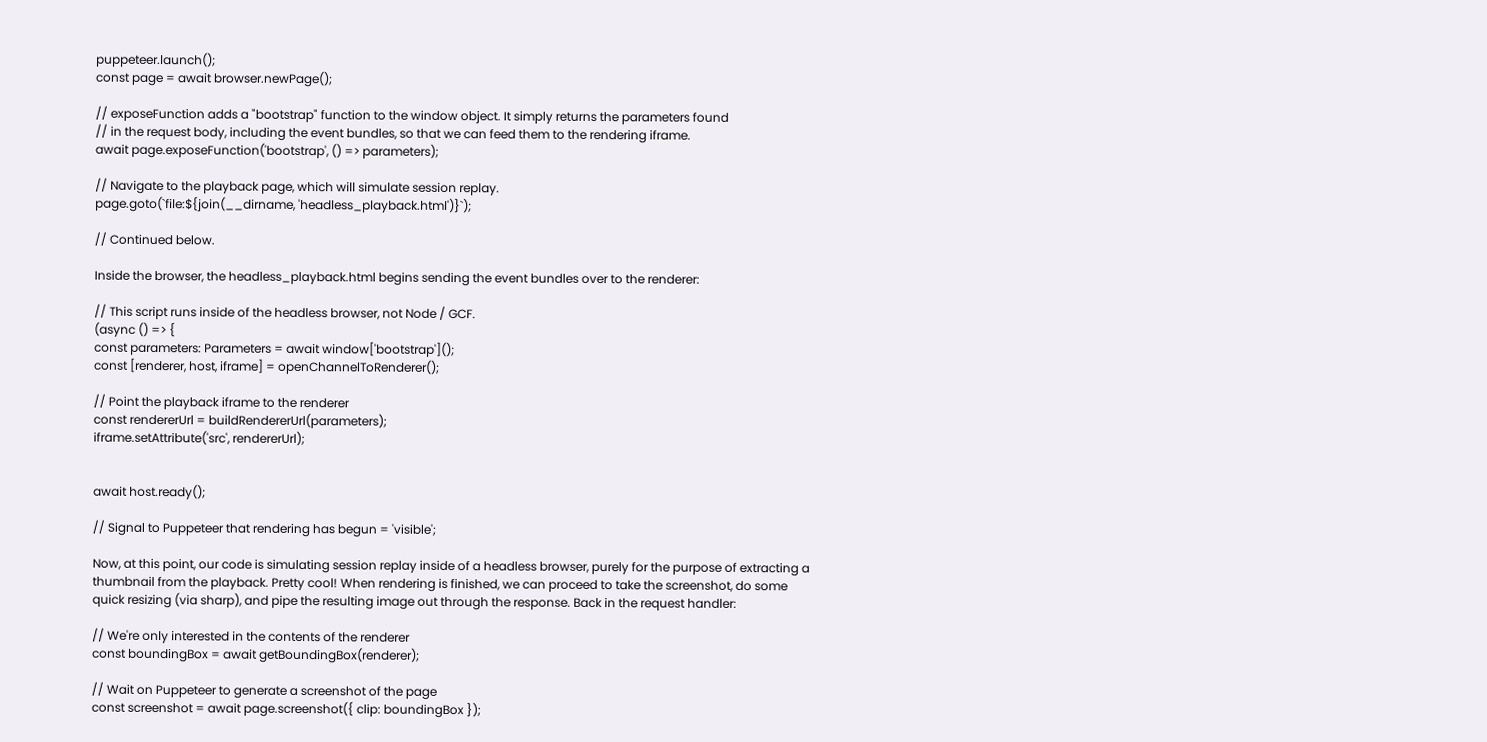puppeteer.launch();
const page = await browser.newPage();

// exposeFunction adds a "bootstrap" function to the window object. It simply returns the parameters found
// in the request body, including the event bundles, so that we can feed them to the rendering iframe.
await page.exposeFunction('bootstrap', () => parameters);

// Navigate to the playback page, which will simulate session replay.
page.goto(`file:${join(__dirname, 'headless_playback.html')}`);

// Continued below.

Inside the browser, the headless_playback.html begins sending the event bundles over to the renderer:

// This script runs inside of the headless browser, not Node / GCF.
(async () => {
const parameters: Parameters = await window['bootstrap']();
const [renderer, host, iframe] = openChannelToRenderer();

// Point the playback iframe to the renderer
const rendererUrl = buildRendererUrl(parameters);
iframe.setAttribute('src', rendererUrl);


await host.ready();

// Signal to Puppeteer that rendering has begun = 'visible';

Now, at this point, our code is simulating session replay inside of a headless browser, purely for the purpose of extracting a thumbnail from the playback. Pretty cool! When rendering is finished, we can proceed to take the screenshot, do some quick resizing (via sharp), and pipe the resulting image out through the response. Back in the request handler:

// We're only interested in the contents of the renderer
const boundingBox = await getBoundingBox(renderer);

// Wait on Puppeteer to generate a screenshot of the page
const screenshot = await page.screenshot({ clip: boundingBox });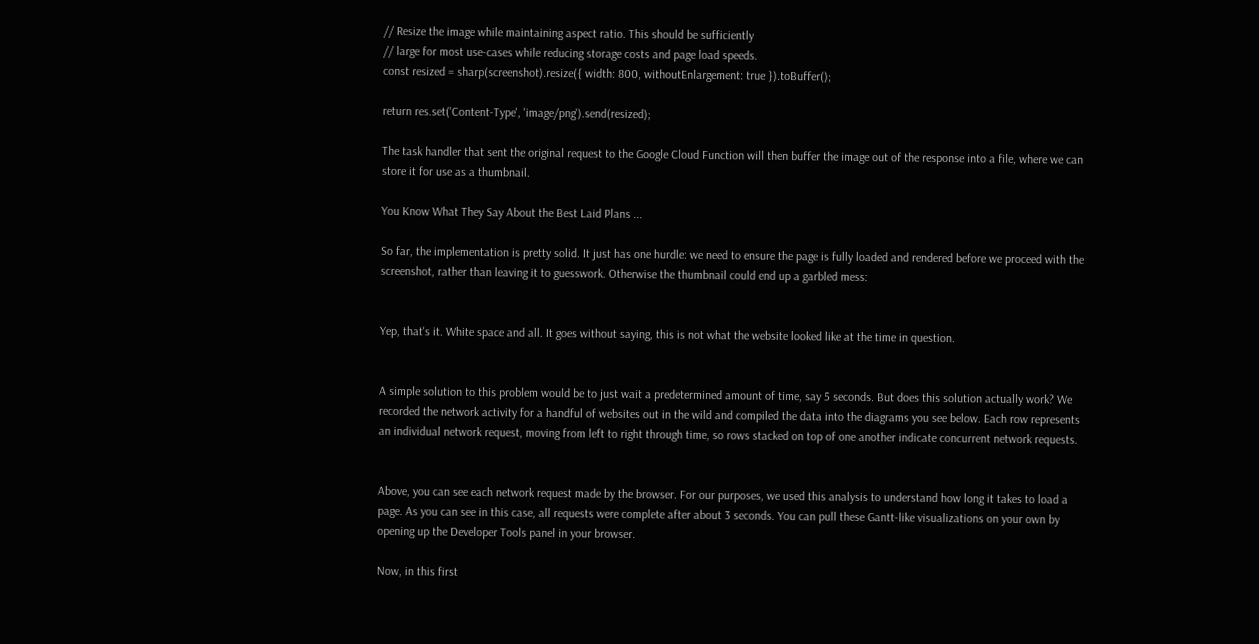// Resize the image while maintaining aspect ratio. This should be sufficiently
// large for most use-cases while reducing storage costs and page load speeds.
const resized = sharp(screenshot).resize({ width: 800, withoutEnlargement: true }).toBuffer();

return res.set('Content-Type', 'image/png').send(resized);

The task handler that sent the original request to the Google Cloud Function will then buffer the image out of the response into a file, where we can store it for use as a thumbnail.

You Know What They Say About the Best Laid Plans ...

So far, the implementation is pretty solid. It just has one hurdle: we need to ensure the page is fully loaded and rendered before we proceed with the screenshot, rather than leaving it to guesswork. Otherwise the thumbnail could end up a garbled mess:


Yep, that's it. White space and all. It goes without saying, this is not what the website looked like at the time in question.


A simple solution to this problem would be to just wait a predetermined amount of time, say 5 seconds. But does this solution actually work? We recorded the network activity for a handful of websites out in the wild and compiled the data into the diagrams you see below. Each row represents an individual network request, moving from left to right through time, so rows stacked on top of one another indicate concurrent network requests.


Above, you can see each network request made by the browser. For our purposes, we used this analysis to understand how long it takes to load a page. As you can see in this case, all requests were complete after about 3 seconds. You can pull these Gantt-like visualizations on your own by opening up the Developer Tools panel in your browser.

Now, in this first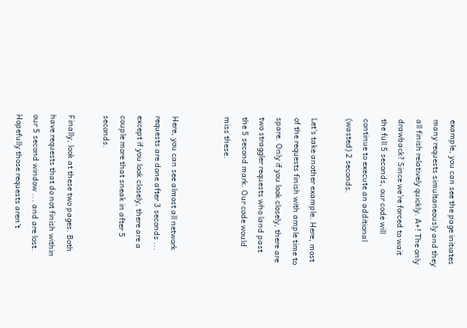example, you can see the page initiates many requests simultaneously and they all finish relatively quickly. A+! The only drawback? Since we’re forced to wait the full 5 seconds, our code will continue to execute an additional (wasted) 2 seconds.

Let's take another example. Here, most of the requests finish with ample time to spare. Only if you look closely, there are two straggler requests who land past the 5 second mark. Our code would miss these.


Here, you can see almost all network requests are done after 3 seconds ... except if you look closely, there are a couple more that sneak in after 5 seconds.

Finally, look at these two pages. Both have requests that do not finish within our 5 second window ... and are lost. Hopefully those requests aren’t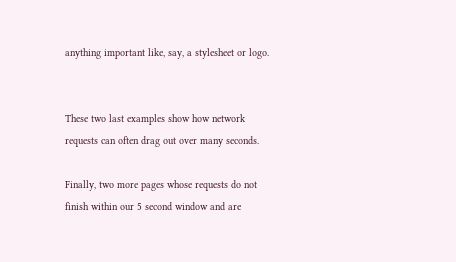anything important like, say, a stylesheet or logo.


These two last examples show how network requests can often drag out over many seconds.

Finally, two more pages whose requests do not finish within our 5 second window and are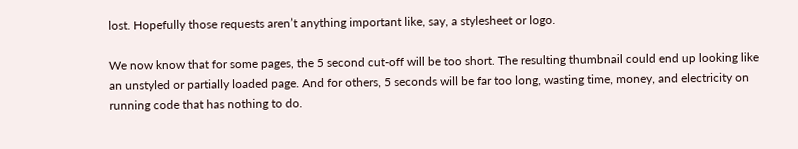lost. Hopefully those requests aren’t anything important like, say, a stylesheet or logo.

We now know that for some pages, the 5 second cut-off will be too short. The resulting thumbnail could end up looking like an unstyled or partially loaded page. And for others, 5 seconds will be far too long, wasting time, money, and electricity on running code that has nothing to do.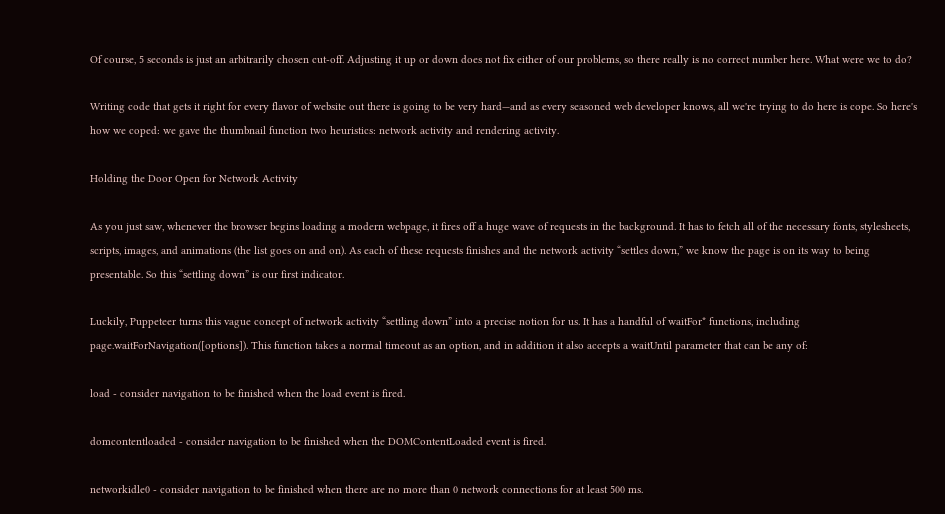Of course, 5 seconds is just an arbitrarily chosen cut-off. Adjusting it up or down does not fix either of our problems, so there really is no correct number here. What were we to do?

Writing code that gets it right for every flavor of website out there is going to be very hard—and as every seasoned web developer knows, all we're trying to do here is cope. So here's how we coped: we gave the thumbnail function two heuristics: network activity and rendering activity.

Holding the Door Open for Network Activity

As you just saw, whenever the browser begins loading a modern webpage, it fires off a huge wave of requests in the background. It has to fetch all of the necessary fonts, stylesheets, scripts, images, and animations (the list goes on and on). As each of these requests finishes and the network activity “settles down,” we know the page is on its way to being presentable. So this “settling down” is our first indicator.

Luckily, Puppeteer turns this vague concept of network activity “settling down” into a precise notion for us. It has a handful of waitFor* functions, including page.waitForNavigation([options]). This function takes a normal timeout as an option, and in addition it also accepts a waitUntil parameter that can be any of:

load - consider navigation to be finished when the load event is fired.

domcontentloaded - consider navigation to be finished when the DOMContentLoaded event is fired.

networkidle0 - consider navigation to be finished when there are no more than 0 network connections for at least 500 ms.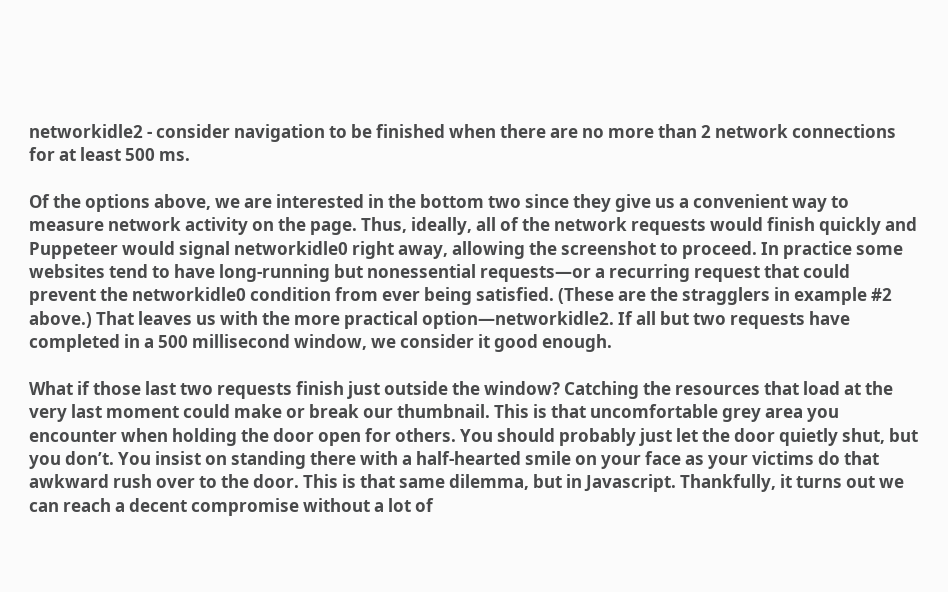networkidle2 - consider navigation to be finished when there are no more than 2 network connections for at least 500 ms.

Of the options above, we are interested in the bottom two since they give us a convenient way to measure network activity on the page. Thus, ideally, all of the network requests would finish quickly and Puppeteer would signal networkidle0 right away, allowing the screenshot to proceed. In practice some websites tend to have long-running but nonessential requests—or a recurring request that could prevent the networkidle0 condition from ever being satisfied. (These are the stragglers in example #2 above.) That leaves us with the more practical option—networkidle2. If all but two requests have completed in a 500 millisecond window, we consider it good enough.

What if those last two requests finish just outside the window? Catching the resources that load at the very last moment could make or break our thumbnail. This is that uncomfortable grey area you encounter when holding the door open for others. You should probably just let the door quietly shut, but you don’t. You insist on standing there with a half-hearted smile on your face as your victims do that awkward rush over to the door. This is that same dilemma, but in Javascript. Thankfully, it turns out we can reach a decent compromise without a lot of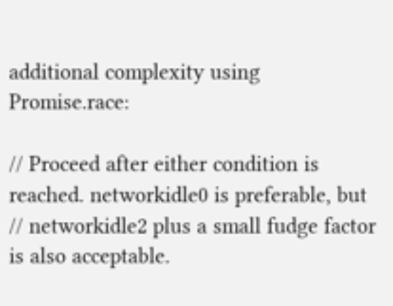additional complexity using Promise.race:

// Proceed after either condition is reached. networkidle0 is preferable, but
// networkidle2 plus a small fudge factor is also acceptable.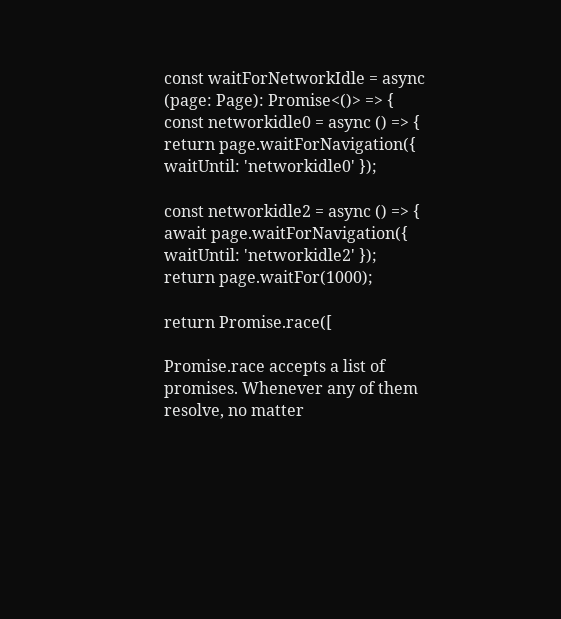const waitForNetworkIdle = async (page: Page): Promise<()> => {
const networkidle0 = async () => {
return page.waitForNavigation({ waitUntil: 'networkidle0' });

const networkidle2 = async () => {
await page.waitForNavigation({ waitUntil: 'networkidle2' });
return page.waitFor(1000);

return Promise.race([

Promise.race accepts a list of promises. Whenever any of them resolve, no matter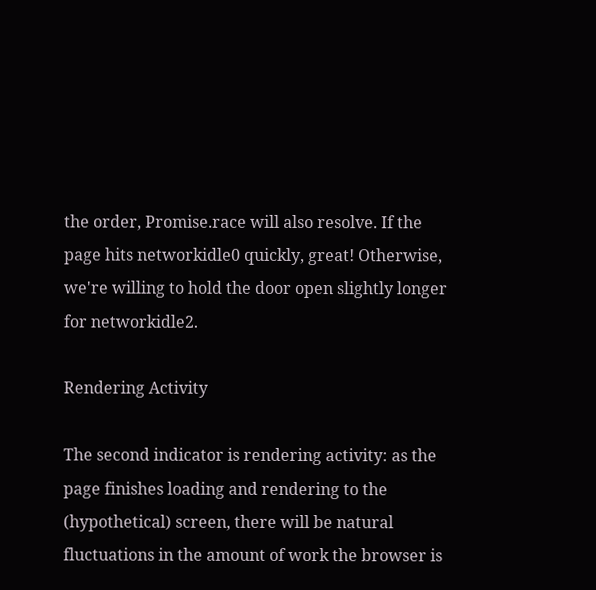the order, Promise.race will also resolve. If the page hits networkidle0 quickly, great! Otherwise, we're willing to hold the door open slightly longer for networkidle2.

Rendering Activity

The second indicator is rendering activity: as the page finishes loading and rendering to the (hypothetical) screen, there will be natural fluctuations in the amount of work the browser is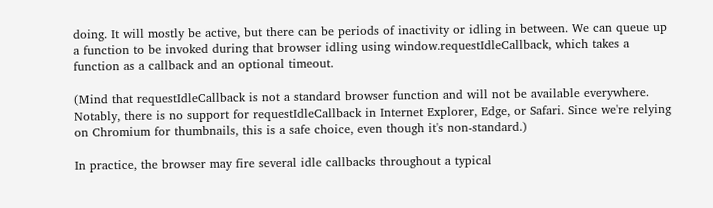doing. It will mostly be active, but there can be periods of inactivity or idling in between. We can queue up a function to be invoked during that browser idling using window.requestIdleCallback, which takes a function as a callback and an optional timeout.

(Mind that requestIdleCallback is not a standard browser function and will not be available everywhere. Notably, there is no support for requestIdleCallback in Internet Explorer, Edge, or Safari. Since we're relying on Chromium for thumbnails, this is a safe choice, even though it's non-standard.)

In practice, the browser may fire several idle callbacks throughout a typical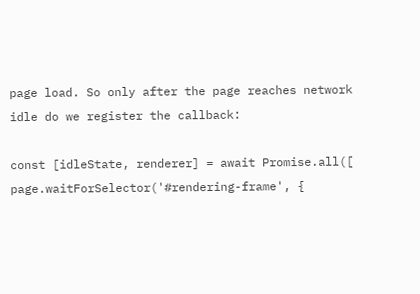page load. So only after the page reaches network idle do we register the callback:

const [idleState, renderer] = await Promise.all([
page.waitForSelector('#rendering-frame', {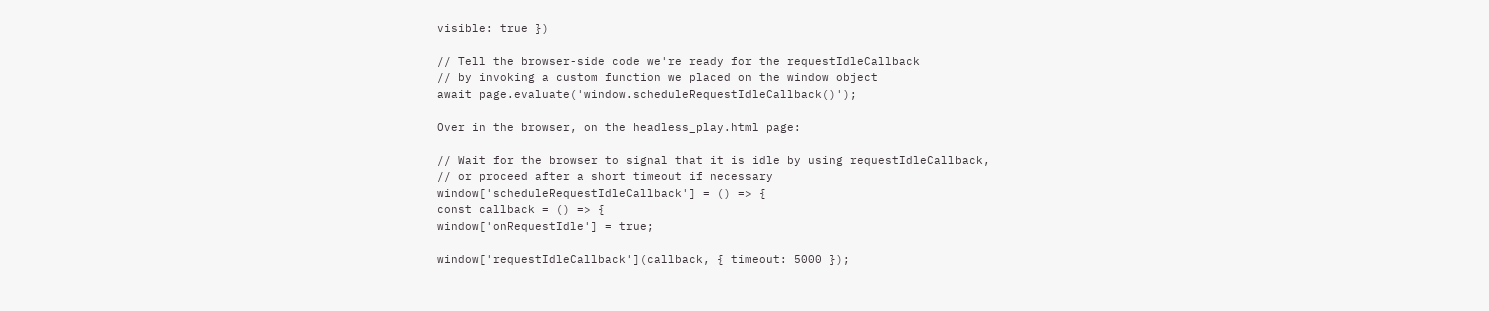visible: true })

// Tell the browser-side code we're ready for the requestIdleCallback
// by invoking a custom function we placed on the window object
await page.evaluate('window.scheduleRequestIdleCallback()');

Over in the browser, on the headless_play.html page:

// Wait for the browser to signal that it is idle by using requestIdleCallback,
// or proceed after a short timeout if necessary
window['scheduleRequestIdleCallback'] = () => {
const callback = () => {
window['onRequestIdle'] = true;

window['requestIdleCallback'](callback, { timeout: 5000 });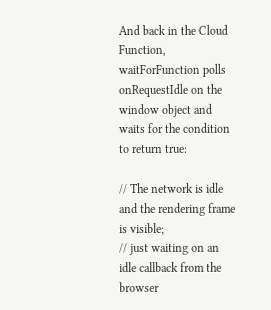And back in the Cloud Function, waitForFunction polls onRequestIdle on the window object and waits for the condition to return true:

// The network is idle and the rendering frame is visible;
// just waiting on an idle callback from the browser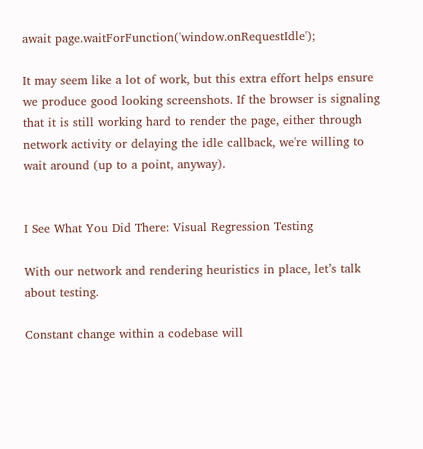await page.waitForFunction('window.onRequestIdle');

It may seem like a lot of work, but this extra effort helps ensure we produce good looking screenshots. If the browser is signaling that it is still working hard to render the page, either through network activity or delaying the idle callback, we're willing to wait around (up to a point, anyway).


I See What You Did There: Visual Regression Testing

With our network and rendering heuristics in place, let’s talk about testing.

Constant change within a codebase will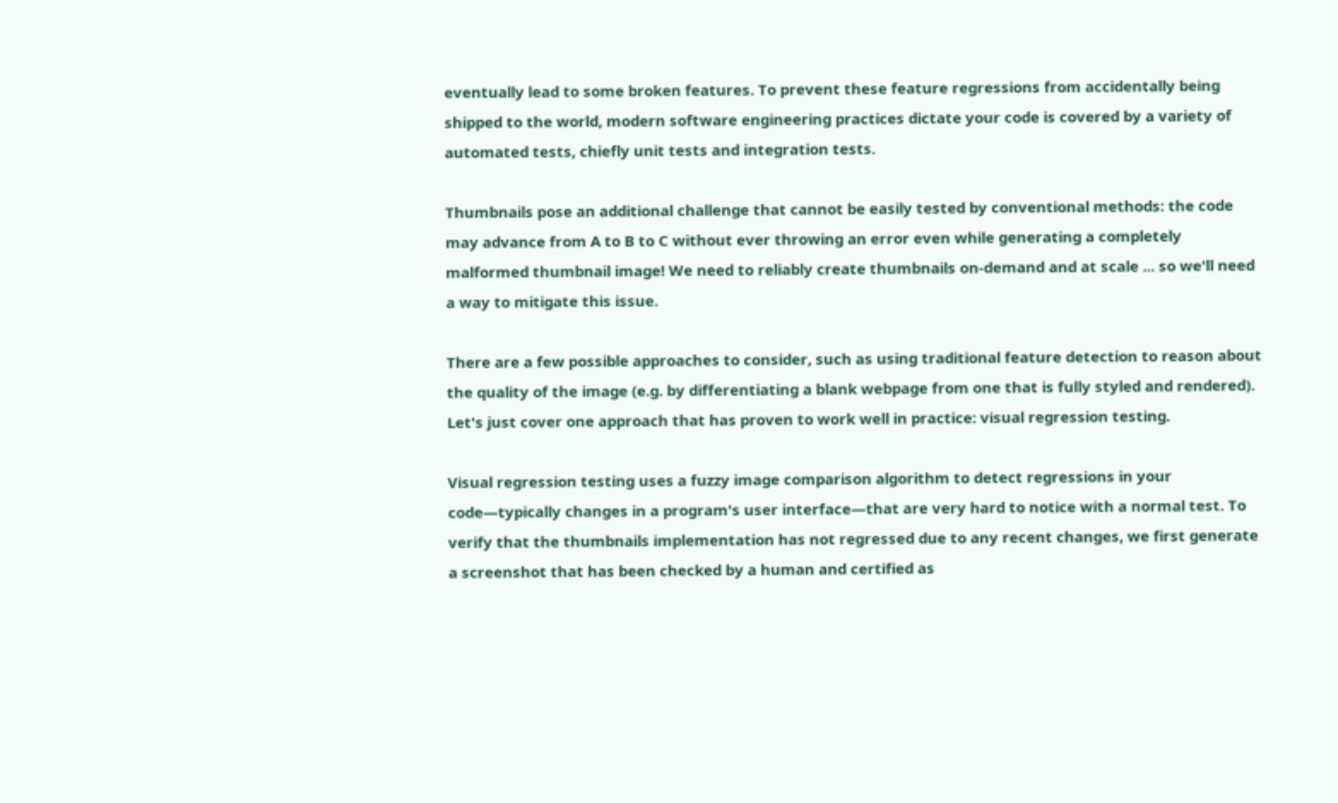eventually lead to some broken features. To prevent these feature regressions from accidentally being shipped to the world, modern software engineering practices dictate your code is covered by a variety of automated tests, chiefly unit tests and integration tests.

Thumbnails pose an additional challenge that cannot be easily tested by conventional methods: the code may advance from A to B to C without ever throwing an error even while generating a completely malformed thumbnail image! We need to reliably create thumbnails on-demand and at scale ... so we'll need a way to mitigate this issue.

There are a few possible approaches to consider, such as using traditional feature detection to reason about the quality of the image (e.g. by differentiating a blank webpage from one that is fully styled and rendered). Let's just cover one approach that has proven to work well in practice: visual regression testing.

Visual regression testing uses a fuzzy image comparison algorithm to detect regressions in your code—typically changes in a program's user interface—that are very hard to notice with a normal test. To verify that the thumbnails implementation has not regressed due to any recent changes, we first generate a screenshot that has been checked by a human and certified as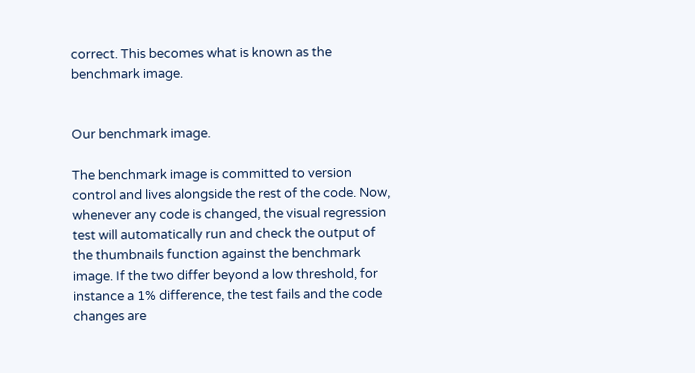correct. This becomes what is known as the benchmark image.


Our benchmark image.

The benchmark image is committed to version control and lives alongside the rest of the code. Now, whenever any code is changed, the visual regression test will automatically run and check the output of the thumbnails function against the benchmark image. If the two differ beyond a low threshold, for instance a 1% difference, the test fails and the code changes are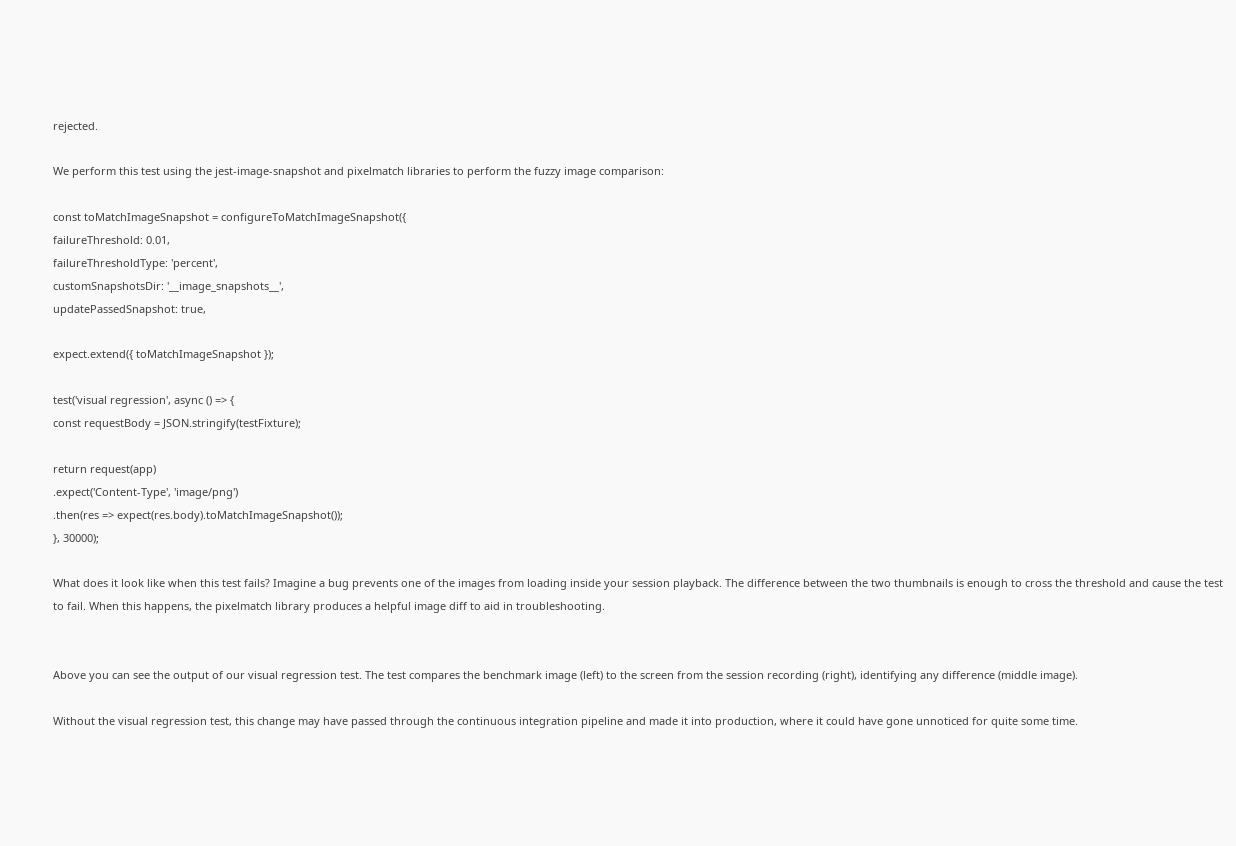rejected.

We perform this test using the jest-image-snapshot and pixelmatch libraries to perform the fuzzy image comparison:

const toMatchImageSnapshot = configureToMatchImageSnapshot({
failureThreshold: 0.01,
failureThresholdType: 'percent',
customSnapshotsDir: '__image_snapshots__',
updatePassedSnapshot: true,

expect.extend({ toMatchImageSnapshot });

test('visual regression', async () => {
const requestBody = JSON.stringify(testFixture);

return request(app)
.expect('Content-Type', 'image/png')
.then(res => expect(res.body).toMatchImageSnapshot());
}, 30000);

What does it look like when this test fails? Imagine a bug prevents one of the images from loading inside your session playback. The difference between the two thumbnails is enough to cross the threshold and cause the test to fail. When this happens, the pixelmatch library produces a helpful image diff to aid in troubleshooting.


Above you can see the output of our visual regression test. The test compares the benchmark image (left) to the screen from the session recording (right), identifying any difference (middle image).

Without the visual regression test, this change may have passed through the continuous integration pipeline and made it into production, where it could have gone unnoticed for quite some time.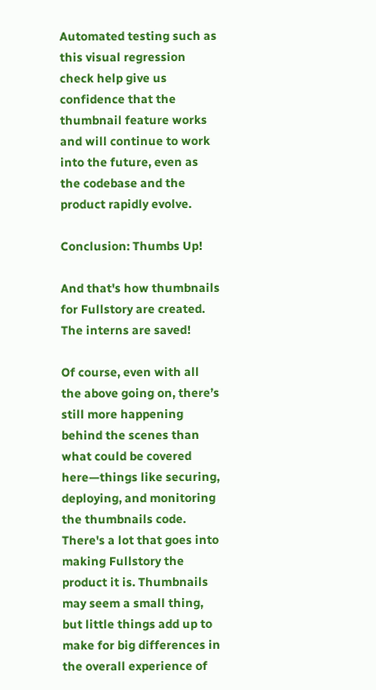Automated testing such as this visual regression check help give us confidence that the thumbnail feature works and will continue to work into the future, even as the codebase and the product rapidly evolve.

Conclusion: Thumbs Up!

And that's how thumbnails for Fullstory are created. The interns are saved!

Of course, even with all the above going on, there’s still more happening behind the scenes than what could be covered here—things like securing, deploying, and monitoring the thumbnails code. There's a lot that goes into making Fullstory the product it is. Thumbnails may seem a small thing, but little things add up to make for big differences in the overall experience of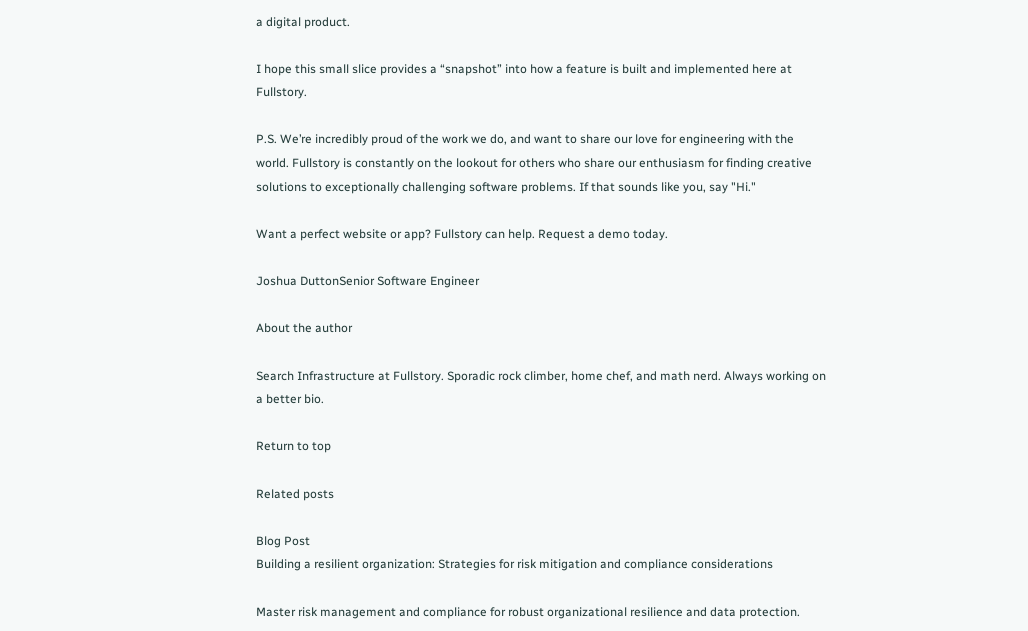a digital product.

I hope this small slice provides a “snapshot” into how a feature is built and implemented here at Fullstory.

P.S. We’re incredibly proud of the work we do, and want to share our love for engineering with the world. Fullstory is constantly on the lookout for others who share our enthusiasm for finding creative solutions to exceptionally challenging software problems. If that sounds like you, say "Hi."

Want a perfect website or app? Fullstory can help. Request a demo today.

Joshua DuttonSenior Software Engineer

About the author

Search Infrastructure at Fullstory. Sporadic rock climber, home chef, and math nerd. Always working on a better bio.

Return to top

Related posts

Blog Post
Building a resilient organization: Strategies for risk mitigation and compliance considerations

Master risk management and compliance for robust organizational resilience and data protection.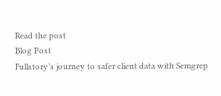Read the post
Blog Post
Fullstory’s journey to safer client data with Semgrep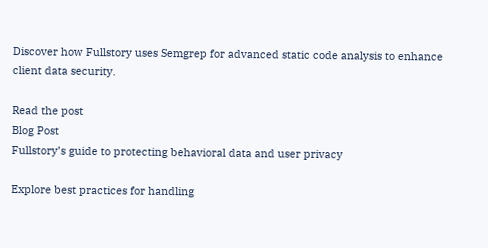Discover how Fullstory uses Semgrep for advanced static code analysis to enhance client data security.

Read the post
Blog Post
Fullstory’s guide to protecting behavioral data and user privacy

Explore best practices for handling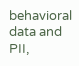behavioral data and PII,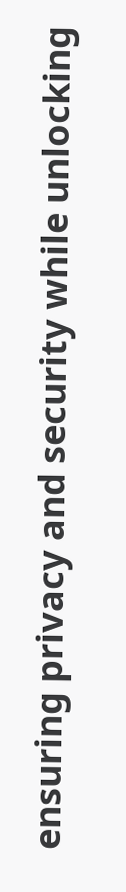ensuring privacy and security while unlocking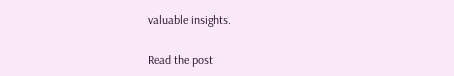valuable insights.

Read the post